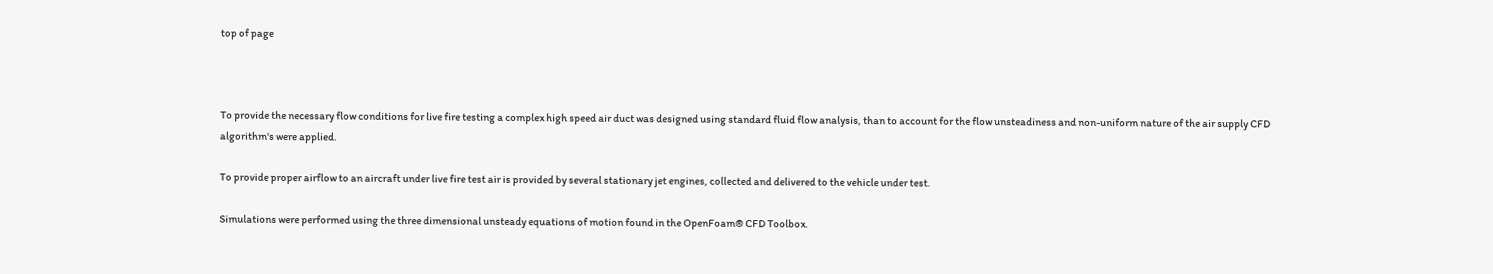top of page



To provide the necessary flow conditions for live fire testing a complex high speed air duct was designed using standard fluid flow analysis, than to account for the flow unsteadiness and non-uniform nature of the air supply CFD algorithm's were applied.

To provide proper airflow to an aircraft under live fire test air is provided by several stationary jet engines, collected and delivered to the vehicle under test.

Simulations were performed using the three dimensional unsteady equations of motion found in the OpenFoam® CFD Toolbox.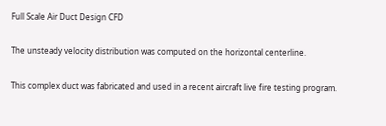Full Scale Air Duct Design CFD

The unsteady velocity distribution was computed on the horizontal centerline.

This complex duct was fabricated and used in a recent aircraft live fire testing program.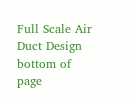Full Scale Air Duct Design
bottom of page